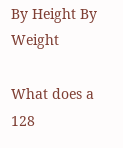By Height By Weight

What does a 128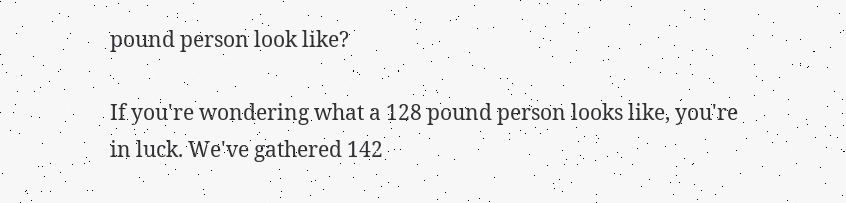pound person look like?

If you're wondering what a 128 pound person looks like, you're in luck. We've gathered 142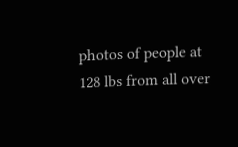photos of people at 128 lbs from all over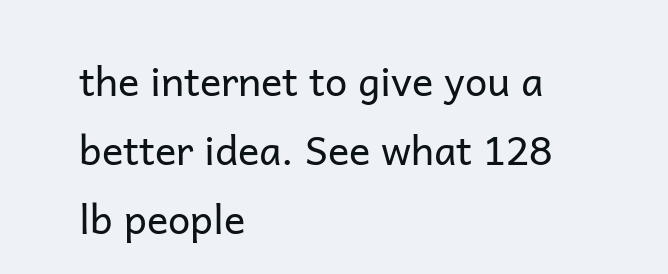the internet to give you a better idea. See what 128 lb people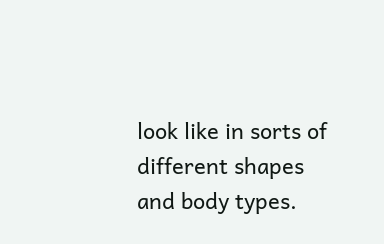look like in sorts of different shapes and body types.